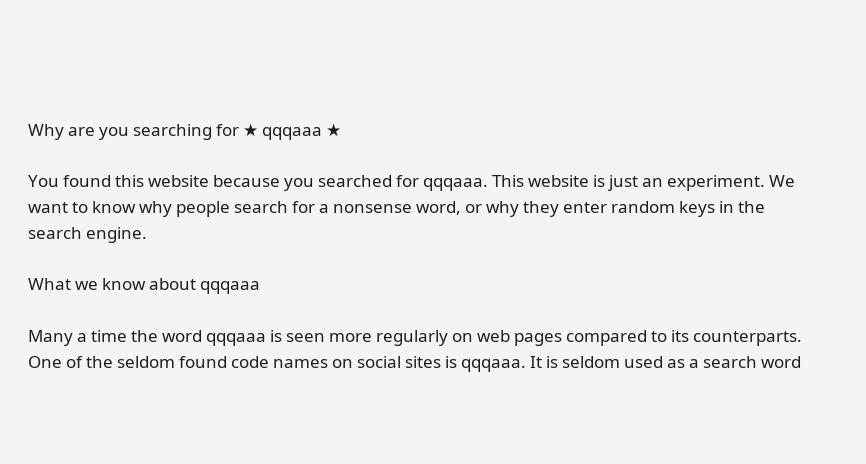Why are you searching for ★ qqqaaa ★

You found this website because you searched for qqqaaa. This website is just an experiment. We want to know why people search for a nonsense word, or why they enter random keys in the search engine.

What we know about qqqaaa

Many a time the word qqqaaa is seen more regularly on web pages compared to its counterparts. One of the seldom found code names on social sites is qqqaaa. It is seldom used as a search word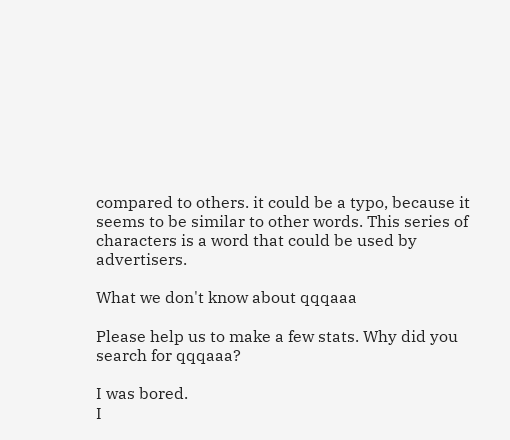compared to others. it could be a typo, because it seems to be similar to other words. This series of characters is a word that could be used by advertisers.

What we don't know about qqqaaa

Please help us to make a few stats. Why did you search for qqqaaa?

I was bored.
I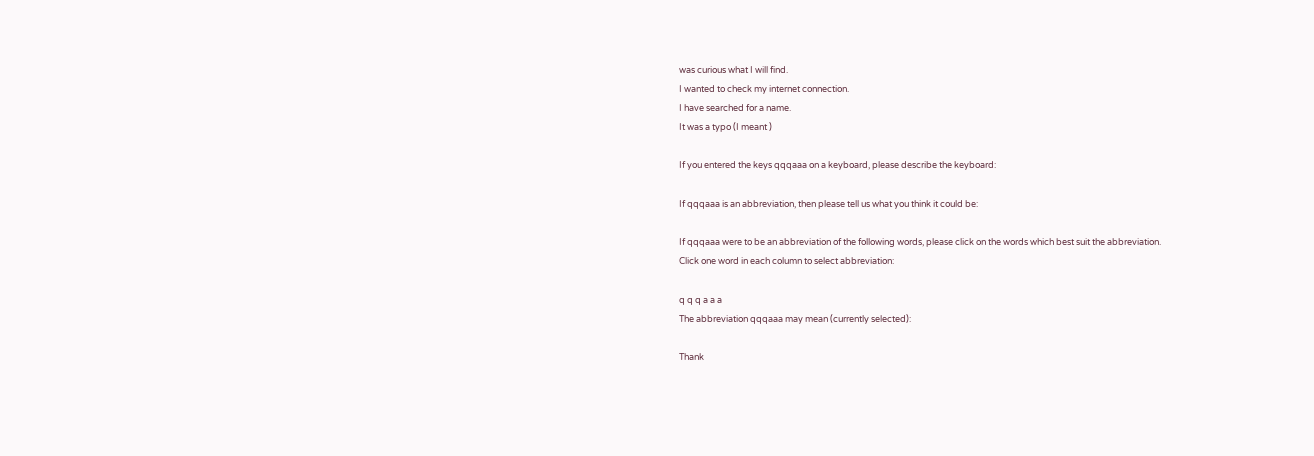was curious what I will find.
I wanted to check my internet connection.
I have searched for a name.
It was a typo (I meant )

If you entered the keys qqqaaa on a keyboard, please describe the keyboard:

If qqqaaa is an abbreviation, then please tell us what you think it could be:

If qqqaaa were to be an abbreviation of the following words, please click on the words which best suit the abbreviation.
Click one word in each column to select abbreviation:

q q q a a a
The abbreviation qqqaaa may mean (currently selected):

Thank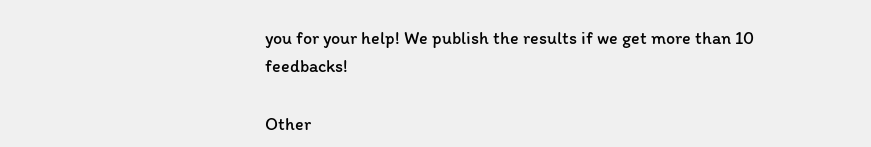you for your help! We publish the results if we get more than 10 feedbacks!

Other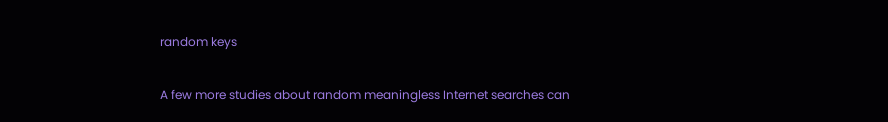random keys

A few more studies about random meaningless Internet searches can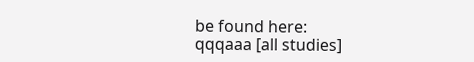be found here:
qqqaaa [all studies]